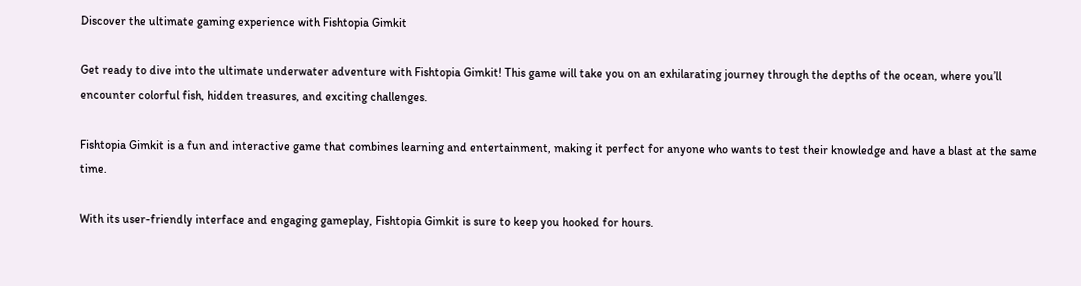Discover the ultimate gaming experience with Fishtopia Gimkit

Get ready to dive into the ultimate underwater adventure with Fishtopia Gimkit! This game will take you on an exhilarating journey through the depths of the ocean, where you’ll encounter colorful fish, hidden treasures, and exciting challenges.

Fishtopia Gimkit is a fun and interactive game that combines learning and entertainment, making it perfect for anyone who wants to test their knowledge and have a blast at the same time.

With its user-friendly interface and engaging gameplay, Fishtopia Gimkit is sure to keep you hooked for hours.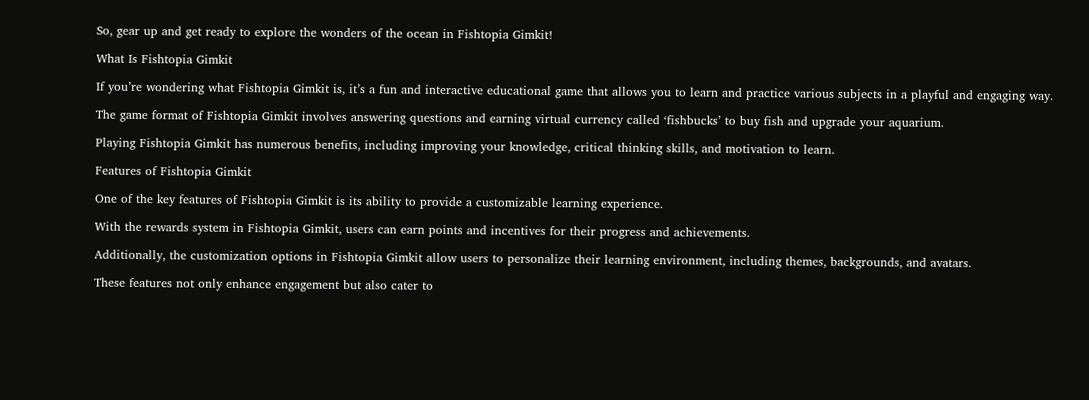So, gear up and get ready to explore the wonders of the ocean in Fishtopia Gimkit!

What Is Fishtopia Gimkit

If you’re wondering what Fishtopia Gimkit is, it’s a fun and interactive educational game that allows you to learn and practice various subjects in a playful and engaging way.

The game format of Fishtopia Gimkit involves answering questions and earning virtual currency called ‘fishbucks’ to buy fish and upgrade your aquarium.

Playing Fishtopia Gimkit has numerous benefits, including improving your knowledge, critical thinking skills, and motivation to learn.

Features of Fishtopia Gimkit

One of the key features of Fishtopia Gimkit is its ability to provide a customizable learning experience.

With the rewards system in Fishtopia Gimkit, users can earn points and incentives for their progress and achievements.

Additionally, the customization options in Fishtopia Gimkit allow users to personalize their learning environment, including themes, backgrounds, and avatars.

These features not only enhance engagement but also cater to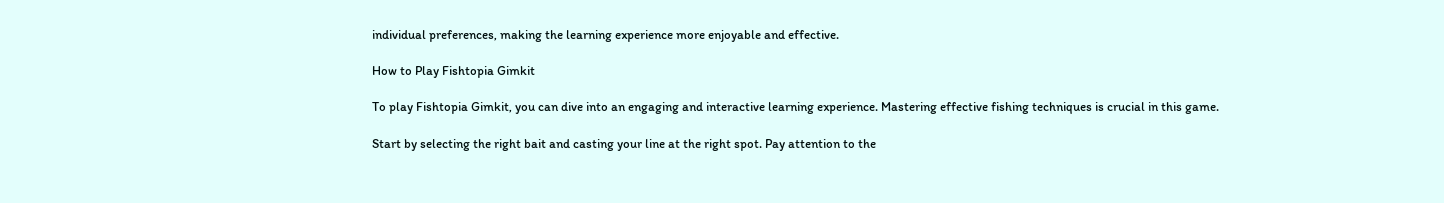individual preferences, making the learning experience more enjoyable and effective.

How to Play Fishtopia Gimkit

To play Fishtopia Gimkit, you can dive into an engaging and interactive learning experience. Mastering effective fishing techniques is crucial in this game.

Start by selecting the right bait and casting your line at the right spot. Pay attention to the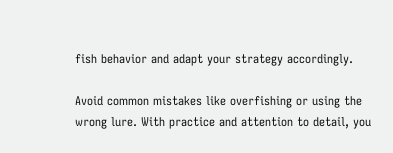fish behavior and adapt your strategy accordingly.

Avoid common mistakes like overfishing or using the wrong lure. With practice and attention to detail, you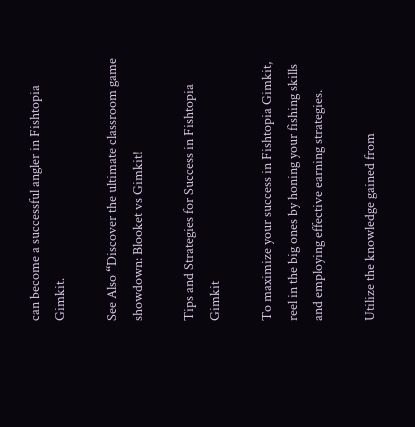can become a successful angler in Fishtopia Gimkit.

See Also “Discover the ultimate classroom game showdown: Blooket vs Gimkit!

Tips and Strategies for Success in Fishtopia Gimkit

To maximize your success in Fishtopia Gimkit, reel in the big ones by honing your fishing skills and employing effective earning strategies.

Utilize the knowledge gained from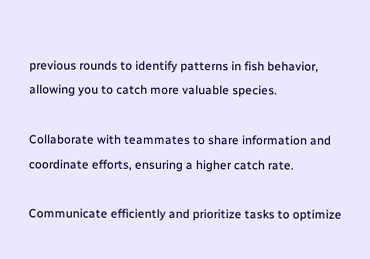previous rounds to identify patterns in fish behavior, allowing you to catch more valuable species.

Collaborate with teammates to share information and coordinate efforts, ensuring a higher catch rate.

Communicate efficiently and prioritize tasks to optimize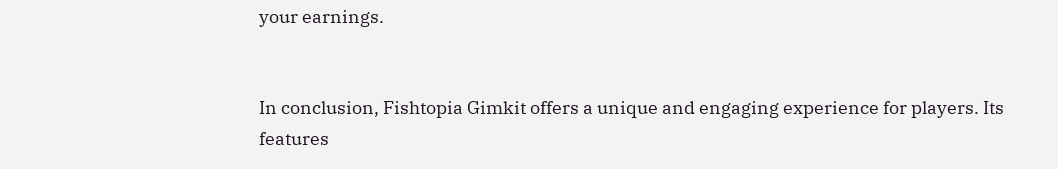your earnings.


In conclusion, Fishtopia Gimkit offers a unique and engaging experience for players. Its features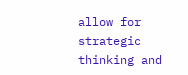allow for strategic thinking and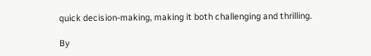quick decision-making, making it both challenging and thrilling.

By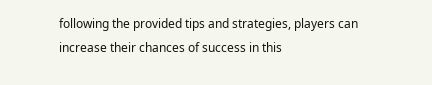following the provided tips and strategies, players can increase their chances of success in this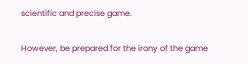scientific and precise game.

However, be prepared for the irony of the game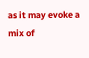as it may evoke a mix of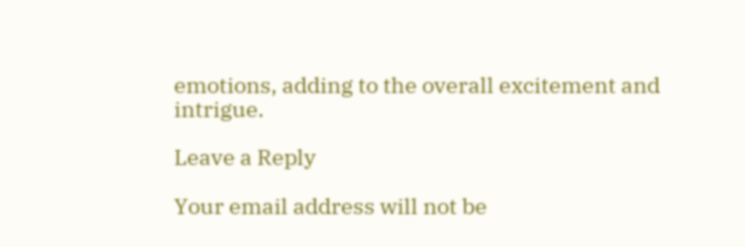emotions, adding to the overall excitement and intrigue.

Leave a Reply

Your email address will not be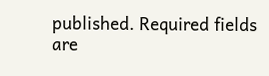published. Required fields are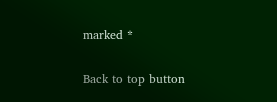marked *

Back to top button